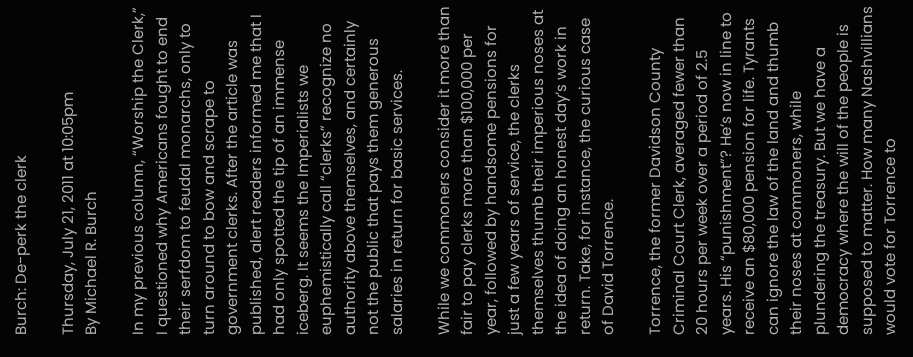Burch: De-perk the clerk

Thursday, July 21, 2011 at 10:05pm
By Michael R. Burch

In my previous column, “Worship the Clerk,” I questioned why Americans fought to end their serfdom to feudal monarchs, only to turn around to bow and scrape to government clerks. After the article was published, alert readers informed me that I had only spotted the tip of an immense iceberg. It seems the Imperialists we euphemistically call “clerks” recognize no authority above themselves, and certainly not the public that pays them generous salaries in return for basic services.

While we commoners consider it more than fair to pay clerks more than $100,000 per year, followed by handsome pensions for just a few years of service, the clerks themselves thumb their imperious noses at the idea of doing an honest day’s work in return. Take, for instance, the curious case of David Torrence.

Torrence, the former Davidson County Criminal Court Clerk, averaged fewer than 20 hours per week over a period of 2.5 years. His “punishment”? He’s now in line to receive an $80,000 pension for life. Tyrants can ignore the law of the land and thumb their noses at commoners, while plundering the treasury. But we have a democracy where the will of the people is supposed to matter. How many Nashvillians would vote for Torrence to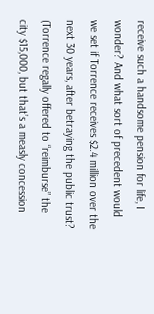receive such a handsome pension for life, I wonder? And what sort of precedent would we set if Torrence receives $2.4 million over the next 30 years, after betraying the public trust? (Torrence regally offered to “reimburse” the city $15,000, but that’s a measly concession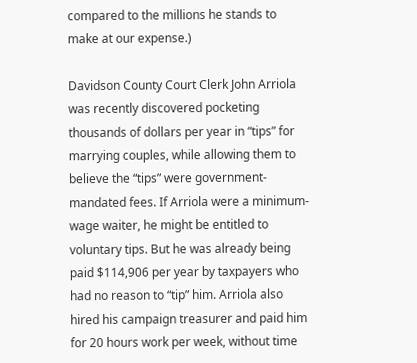compared to the millions he stands to make at our expense.)

Davidson County Court Clerk John Arriola was recently discovered pocketing thousands of dollars per year in “tips” for marrying couples, while allowing them to believe the “tips” were government-mandated fees. If Arriola were a minimum-wage waiter, he might be entitled to voluntary tips. But he was already being paid $114,906 per year by taxpayers who had no reason to “tip” him. Arriola also hired his campaign treasurer and paid him for 20 hours work per week, without time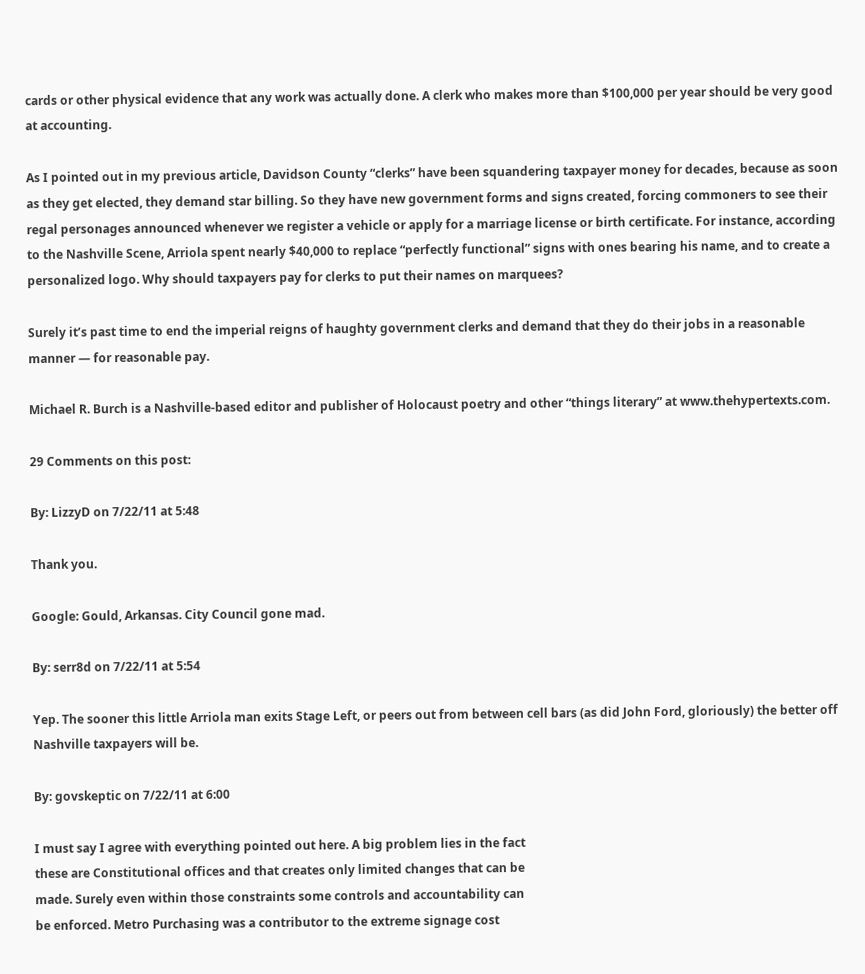cards or other physical evidence that any work was actually done. A clerk who makes more than $100,000 per year should be very good at accounting.

As I pointed out in my previous article, Davidson County “clerks” have been squandering taxpayer money for decades, because as soon as they get elected, they demand star billing. So they have new government forms and signs created, forcing commoners to see their regal personages announced whenever we register a vehicle or apply for a marriage license or birth certificate. For instance, according to the Nashville Scene, Arriola spent nearly $40,000 to replace “perfectly functional” signs with ones bearing his name, and to create a personalized logo. Why should taxpayers pay for clerks to put their names on marquees?

Surely it’s past time to end the imperial reigns of haughty government clerks and demand that they do their jobs in a reasonable manner — for reasonable pay.

Michael R. Burch is a Nashville-based editor and publisher of Holocaust poetry and other “things literary” at www.thehypertexts.com.

29 Comments on this post:

By: LizzyD on 7/22/11 at 5:48

Thank you.

Google: Gould, Arkansas. City Council gone mad.

By: serr8d on 7/22/11 at 5:54

Yep. The sooner this little Arriola man exits Stage Left, or peers out from between cell bars (as did John Ford, gloriously) the better off Nashville taxpayers will be.

By: govskeptic on 7/22/11 at 6:00

I must say I agree with everything pointed out here. A big problem lies in the fact
these are Constitutional offices and that creates only limited changes that can be
made. Surely even within those constraints some controls and accountability can
be enforced. Metro Purchasing was a contributor to the extreme signage cost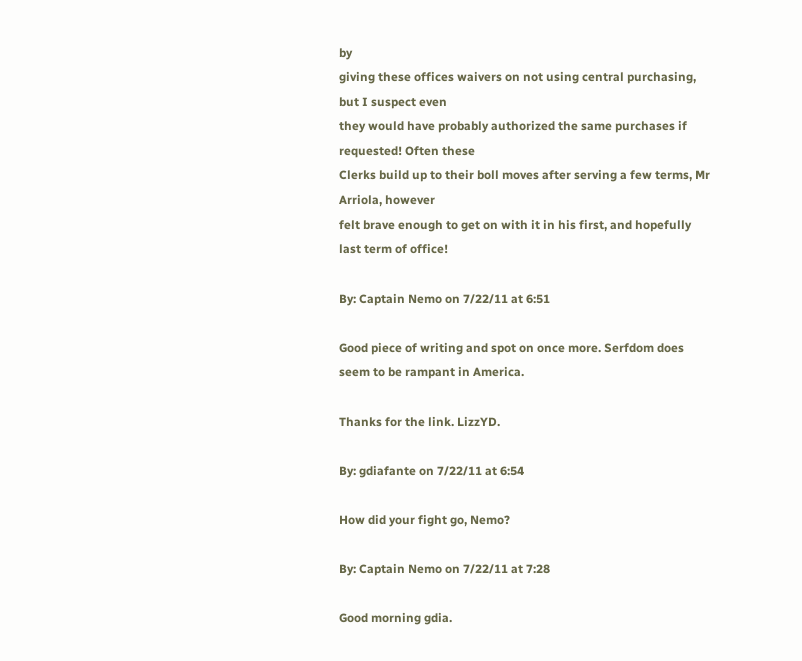by
giving these offices waivers on not using central purchasing, but I suspect even
they would have probably authorized the same purchases if requested! Often these
Clerks build up to their boll moves after serving a few terms, Mr Arriola, however
felt brave enough to get on with it in his first, and hopefully last term of office!

By: Captain Nemo on 7/22/11 at 6:51

Good piece of writing and spot on once more. Serfdom does seem to be rampant in America.

Thanks for the link. LizzYD.

By: gdiafante on 7/22/11 at 6:54

How did your fight go, Nemo?

By: Captain Nemo on 7/22/11 at 7:28

Good morning gdia.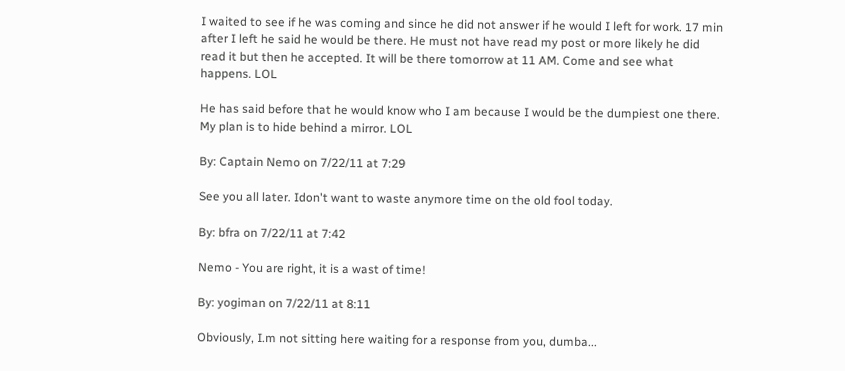I waited to see if he was coming and since he did not answer if he would I left for work. 17 min after I left he said he would be there. He must not have read my post or more likely he did read it but then he accepted. It will be there tomorrow at 11 AM. Come and see what happens. LOL

He has said before that he would know who I am because I would be the dumpiest one there. My plan is to hide behind a mirror. LOL

By: Captain Nemo on 7/22/11 at 7:29

See you all later. Idon't want to waste anymore time on the old fool today.

By: bfra on 7/22/11 at 7:42

Nemo - You are right, it is a wast of time!

By: yogiman on 7/22/11 at 8:11

Obviously, I.m not sitting here waiting for a response from you, dumba...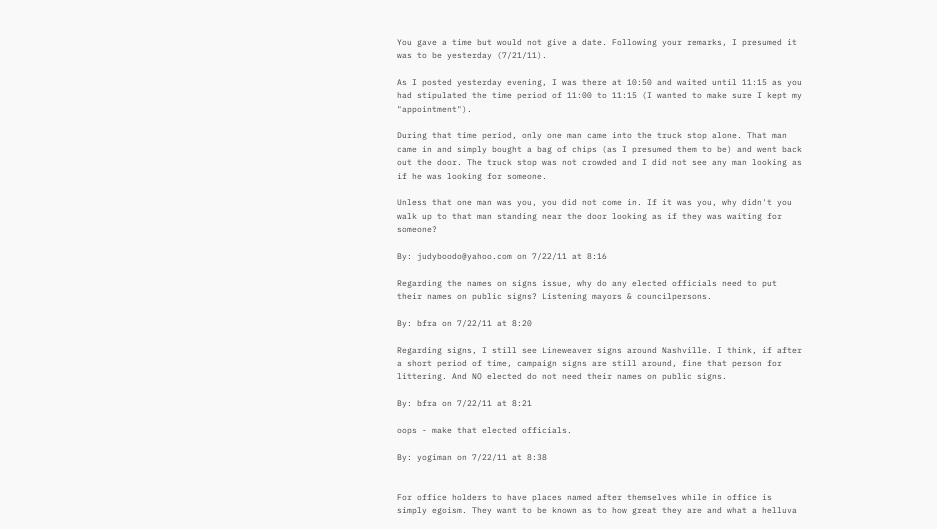You gave a time but would not give a date. Following your remarks, I presumed it was to be yesterday (7/21/11).

As I posted yesterday evening, I was there at 10:50 and waited until 11:15 as you had stipulated the time period of 11:00 to 11:15 (I wanted to make sure I kept my "appointment").

During that time period, only one man came into the truck stop alone. That man came in and simply bought a bag of chips (as I presumed them to be) and went back out the door. The truck stop was not crowded and I did not see any man looking as if he was looking for someone.

Unless that one man was you, you did not come in. If it was you, why didn't you walk up to that man standing near the door looking as if they was waiting for someone?

By: judyboodo@yahoo.com on 7/22/11 at 8:16

Regarding the names on signs issue, why do any elected officials need to put their names on public signs? Listening mayors & councilpersons.

By: bfra on 7/22/11 at 8:20

Regarding signs, I still see Lineweaver signs around Nashville. I think, if after a short period of time, campaign signs are still around, fine that person for littering. And NO elected do not need their names on public signs.

By: bfra on 7/22/11 at 8:21

oops - make that elected officials.

By: yogiman on 7/22/11 at 8:38


For office holders to have places named after themselves while in office is simply egoism. They want to be known as to how great they are and what a helluva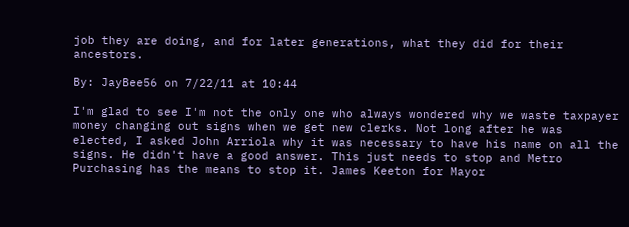job they are doing, and for later generations, what they did for their ancestors.

By: JayBee56 on 7/22/11 at 10:44

I'm glad to see I'm not the only one who always wondered why we waste taxpayer money changing out signs when we get new clerks. Not long after he was elected, I asked John Arriola why it was necessary to have his name on all the signs. He didn't have a good answer. This just needs to stop and Metro Purchasing has the means to stop it. James Keeton for Mayor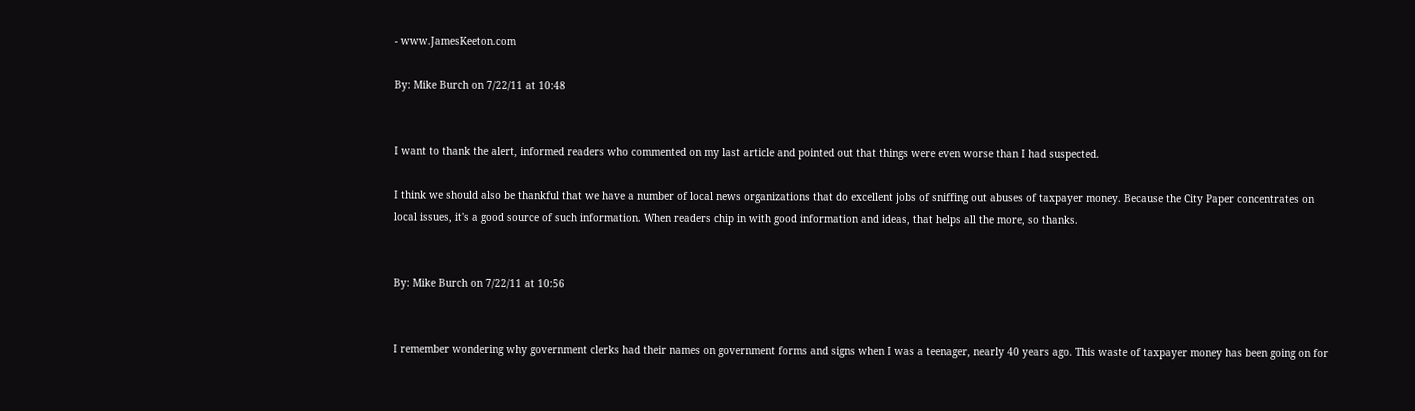- www.JamesKeeton.com

By: Mike Burch on 7/22/11 at 10:48


I want to thank the alert, informed readers who commented on my last article and pointed out that things were even worse than I had suspected.

I think we should also be thankful that we have a number of local news organizations that do excellent jobs of sniffing out abuses of taxpayer money. Because the City Paper concentrates on local issues, it's a good source of such information. When readers chip in with good information and ideas, that helps all the more, so thanks.


By: Mike Burch on 7/22/11 at 10:56


I remember wondering why government clerks had their names on government forms and signs when I was a teenager, nearly 40 years ago. This waste of taxpayer money has been going on for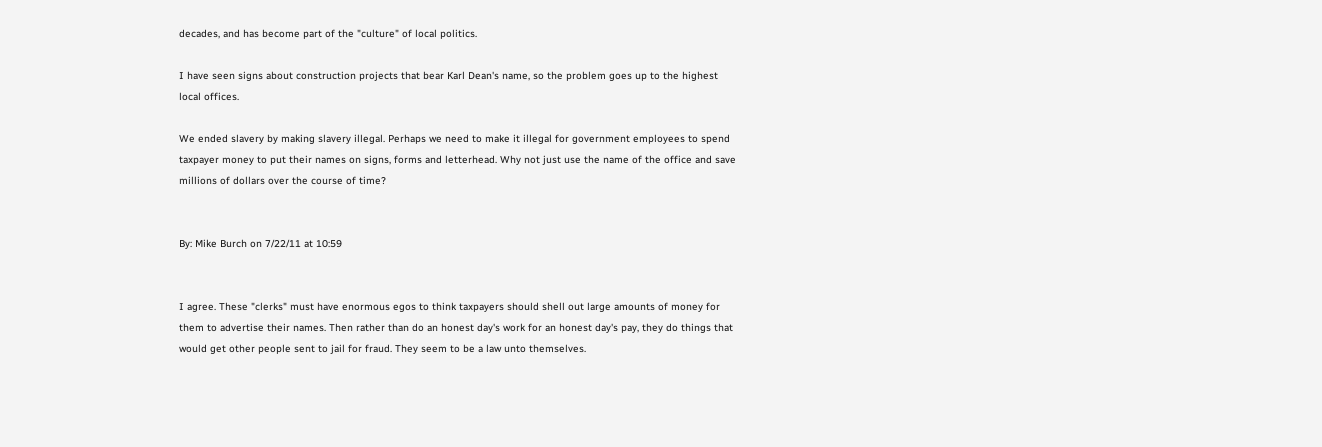decades, and has become part of the "culture" of local politics.

I have seen signs about construction projects that bear Karl Dean's name, so the problem goes up to the highest local offices.

We ended slavery by making slavery illegal. Perhaps we need to make it illegal for government employees to spend taxpayer money to put their names on signs, forms and letterhead. Why not just use the name of the office and save millions of dollars over the course of time?


By: Mike Burch on 7/22/11 at 10:59


I agree. These "clerks" must have enormous egos to think taxpayers should shell out large amounts of money for them to advertise their names. Then rather than do an honest day's work for an honest day's pay, they do things that would get other people sent to jail for fraud. They seem to be a law unto themselves.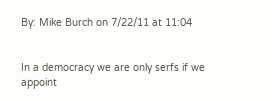By: Mike Burch on 7/22/11 at 11:04


In a democracy we are only serfs if we appoint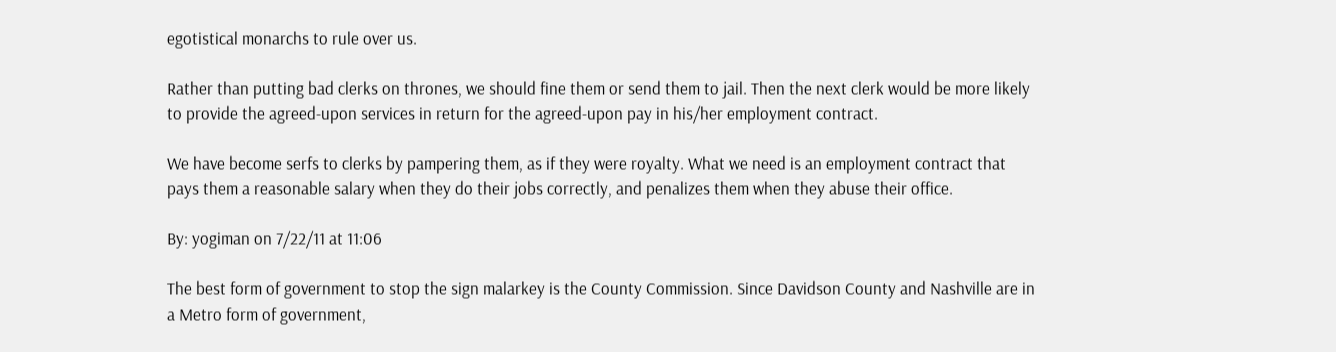egotistical monarchs to rule over us.

Rather than putting bad clerks on thrones, we should fine them or send them to jail. Then the next clerk would be more likely to provide the agreed-upon services in return for the agreed-upon pay in his/her employment contract.

We have become serfs to clerks by pampering them, as if they were royalty. What we need is an employment contract that pays them a reasonable salary when they do their jobs correctly, and penalizes them when they abuse their office.

By: yogiman on 7/22/11 at 11:06

The best form of government to stop the sign malarkey is the County Commission. Since Davidson County and Nashville are in a Metro form of government,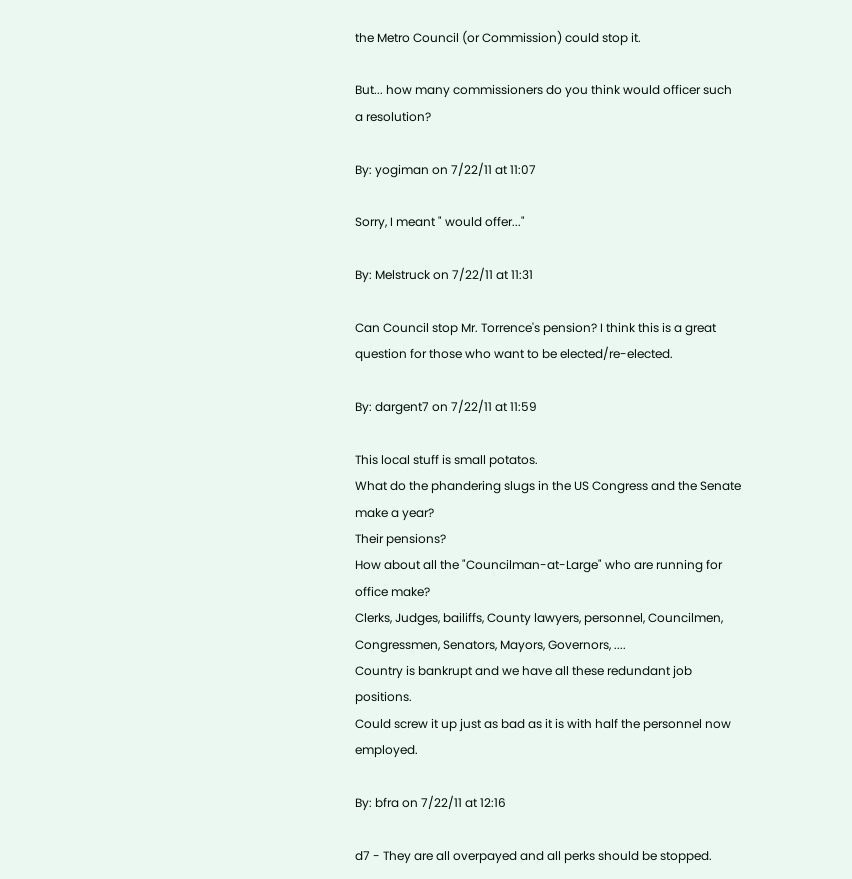the Metro Council (or Commission) could stop it.

But... how many commissioners do you think would officer such a resolution?

By: yogiman on 7/22/11 at 11:07

Sorry, I meant " would offer..."

By: Melstruck on 7/22/11 at 11:31

Can Council stop Mr. Torrence's pension? I think this is a great question for those who want to be elected/re-elected.

By: dargent7 on 7/22/11 at 11:59

This local stuff is small potatos.
What do the phandering slugs in the US Congress and the Senate make a year?
Their pensions?
How about all the "Councilman-at-Large" who are running for office make?
Clerks, Judges, bailiffs, County lawyers, personnel, Councilmen, Congressmen, Senators, Mayors, Governors, ....
Country is bankrupt and we have all these redundant job positions.
Could screw it up just as bad as it is with half the personnel now employed.

By: bfra on 7/22/11 at 12:16

d7 - They are all overpayed and all perks should be stopped.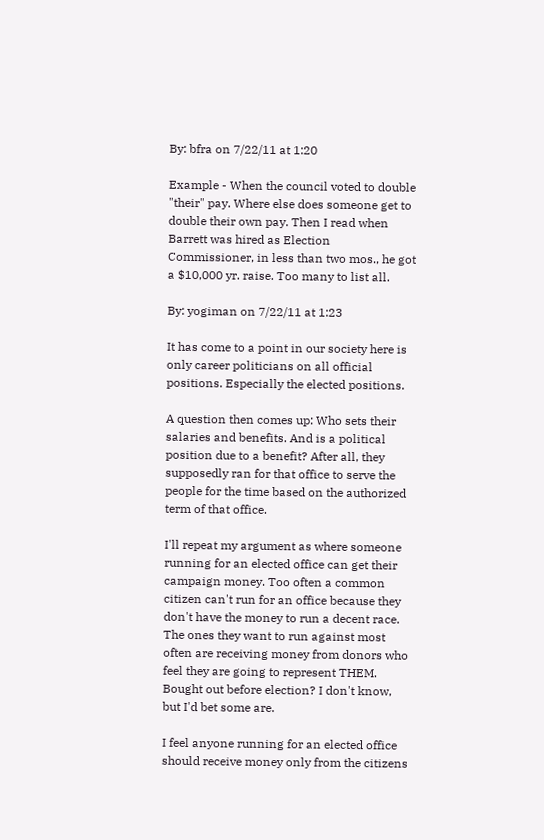By: bfra on 7/22/11 at 1:20

Example - When the council voted to double "their" pay. Where else does someone get to double their own pay. Then I read when Barrett was hired as Election Commissioner, in less than two mos., he got a $10,000 yr. raise. Too many to list all.

By: yogiman on 7/22/11 at 1:23

It has come to a point in our society here is only career politicians on all official positions. Especially the elected positions.

A question then comes up: Who sets their salaries and benefits. And is a political position due to a benefit? After all, they supposedly ran for that office to serve the people for the time based on the authorized term of that office.

I'll repeat my argument as where someone running for an elected office can get their campaign money. Too often a common citizen can't run for an office because they don't have the money to run a decent race. The ones they want to run against most often are receiving money from donors who feel they are going to represent THEM. Bought out before election? I don't know, but I'd bet some are.

I feel anyone running for an elected office should receive money only from the citizens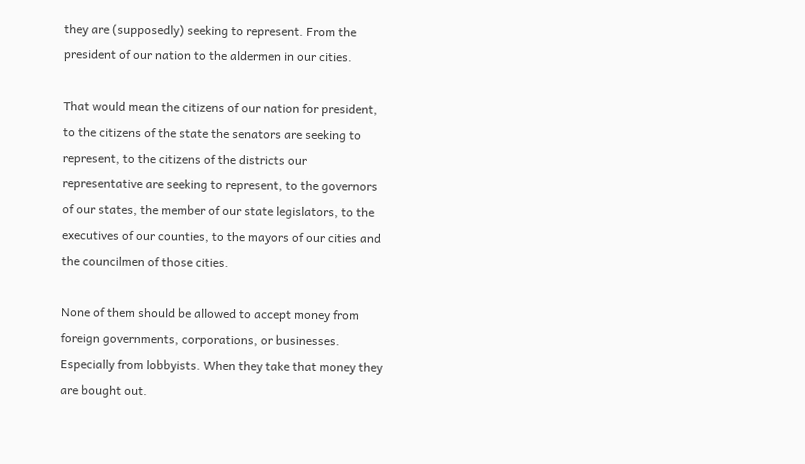they are (supposedly) seeking to represent. From the president of our nation to the aldermen in our cities.

That would mean the citizens of our nation for president, to the citizens of the state the senators are seeking to represent, to the citizens of the districts our representative are seeking to represent, to the governors of our states, the member of our state legislators, to the executives of our counties, to the mayors of our cities and the councilmen of those cities.

None of them should be allowed to accept money from foreign governments, corporations, or businesses. Especially from lobbyists. When they take that money they are bought out.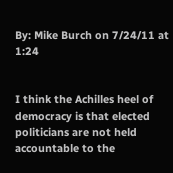By: Mike Burch on 7/24/11 at 1:24


I think the Achilles heel of democracy is that elected politicians are not held accountable to the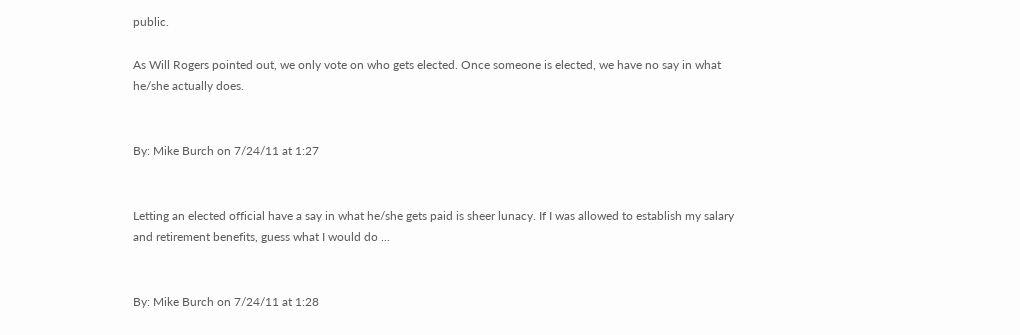public.

As Will Rogers pointed out, we only vote on who gets elected. Once someone is elected, we have no say in what he/she actually does.


By: Mike Burch on 7/24/11 at 1:27


Letting an elected official have a say in what he/she gets paid is sheer lunacy. If I was allowed to establish my salary and retirement benefits, guess what I would do ...


By: Mike Burch on 7/24/11 at 1:28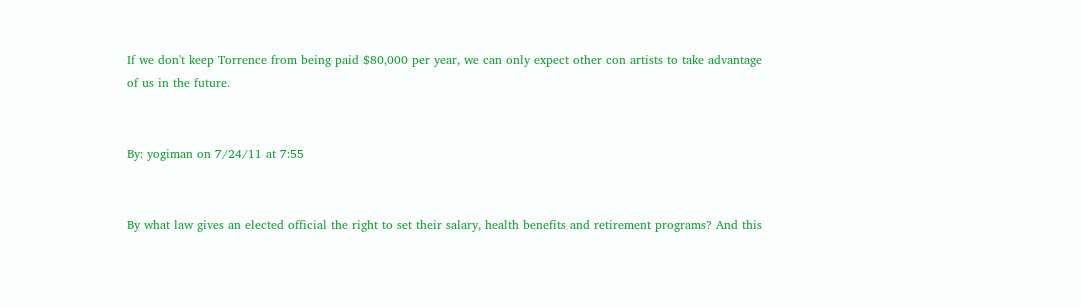If we don't keep Torrence from being paid $80,000 per year, we can only expect other con artists to take advantage of us in the future.


By: yogiman on 7/24/11 at 7:55


By what law gives an elected official the right to set their salary, health benefits and retirement programs? And this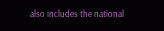also includes the national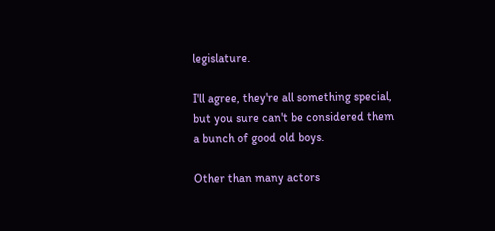legislature.

I'll agree, they're all something special, but you sure can't be considered them a bunch of good old boys.

Other than many actors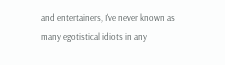and entertainers, I've never known as many egotistical idiots in any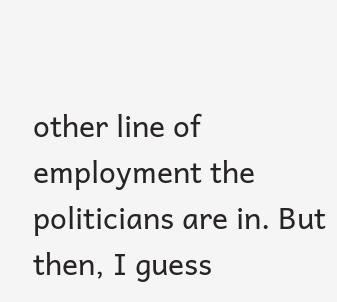other line of employment the politicians are in. But then, I guess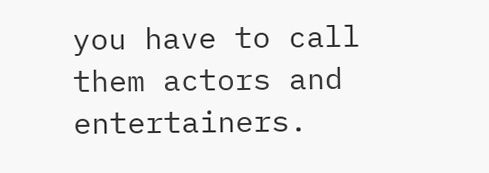you have to call them actors and entertainers.